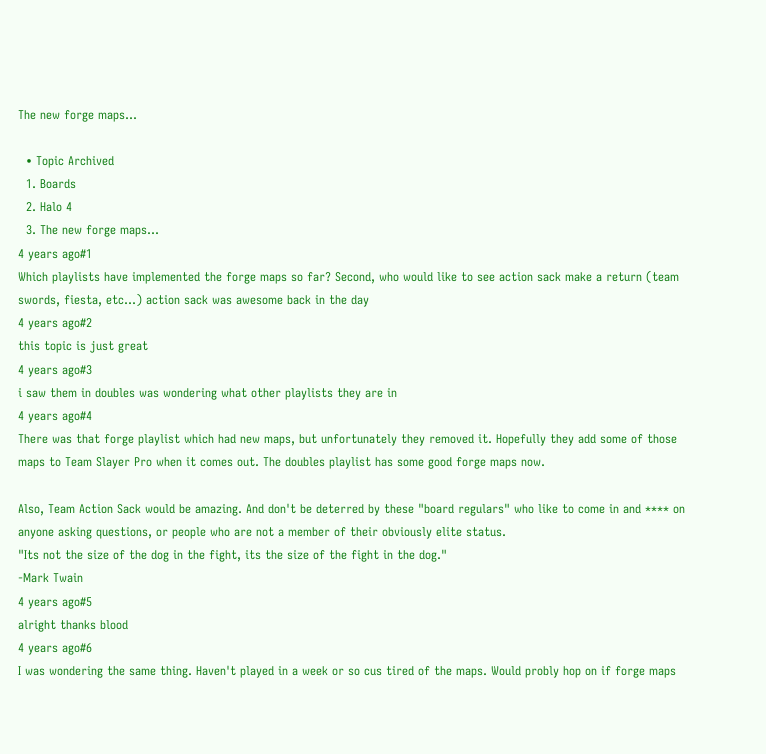The new forge maps...

  • Topic Archived
  1. Boards
  2. Halo 4
  3. The new forge maps...
4 years ago#1
Which playlists have implemented the forge maps so far? Second, who would like to see action sack make a return (team swords, fiesta, etc...) action sack was awesome back in the day
4 years ago#2
this topic is just great
4 years ago#3
i saw them in doubles was wondering what other playlists they are in
4 years ago#4
There was that forge playlist which had new maps, but unfortunately they removed it. Hopefully they add some of those maps to Team Slayer Pro when it comes out. The doubles playlist has some good forge maps now.

Also, Team Action Sack would be amazing. And don't be deterred by these "board regulars" who like to come in and **** on anyone asking questions, or people who are not a member of their obviously elite status.
"Its not the size of the dog in the fight, its the size of the fight in the dog."
-Mark Twain
4 years ago#5
alright thanks blood
4 years ago#6
I was wondering the same thing. Haven't played in a week or so cus tired of the maps. Would probly hop on if forge maps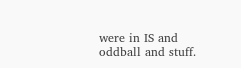were in IS and oddball and stuff.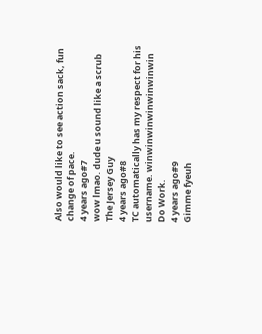Also would like to see action sack, fun change of pace.
4 years ago#7
wow lmao. dude u sound like a scrub
The Jersey Guy
4 years ago#8
TC automatically has my respect for his username. winwinwinwinwinwinwin
Do Work.
4 years ago#9
Gimme fyeuh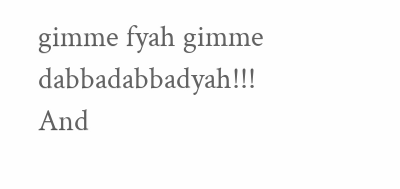gimme fyah gimme dabbadabbadyah!!!
And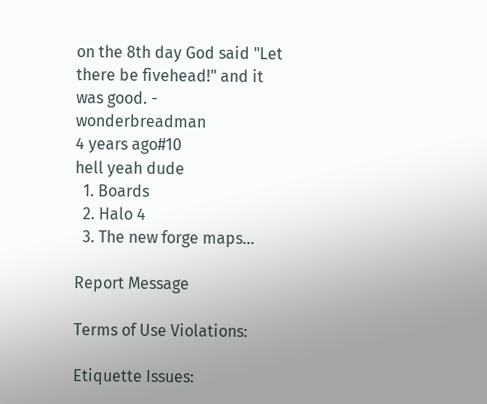on the 8th day God said "Let there be fivehead!" and it was good. - wonderbreadman
4 years ago#10
hell yeah dude
  1. Boards
  2. Halo 4
  3. The new forge maps...

Report Message

Terms of Use Violations:

Etiquette Issues: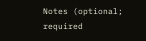Notes (optional; required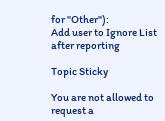for "Other"):
Add user to Ignore List after reporting

Topic Sticky

You are not allowed to request a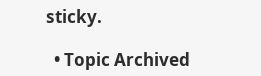sticky.

  • Topic Archived